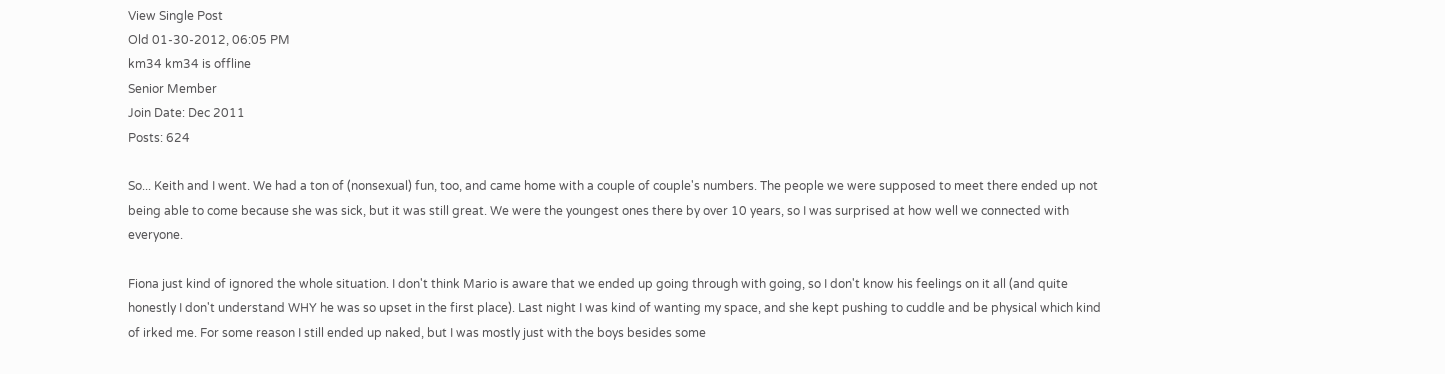View Single Post
Old 01-30-2012, 06:05 PM
km34 km34 is offline
Senior Member
Join Date: Dec 2011
Posts: 624

So... Keith and I went. We had a ton of (nonsexual) fun, too, and came home with a couple of couple's numbers. The people we were supposed to meet there ended up not being able to come because she was sick, but it was still great. We were the youngest ones there by over 10 years, so I was surprised at how well we connected with everyone.

Fiona just kind of ignored the whole situation. I don't think Mario is aware that we ended up going through with going, so I don't know his feelings on it all (and quite honestly I don't understand WHY he was so upset in the first place). Last night I was kind of wanting my space, and she kept pushing to cuddle and be physical which kind of irked me. For some reason I still ended up naked, but I was mostly just with the boys besides some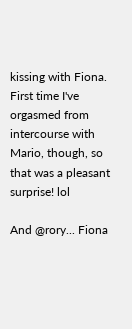kissing with Fiona. First time I've orgasmed from intercourse with Mario, though, so that was a pleasant surprise! lol

And @rory... Fiona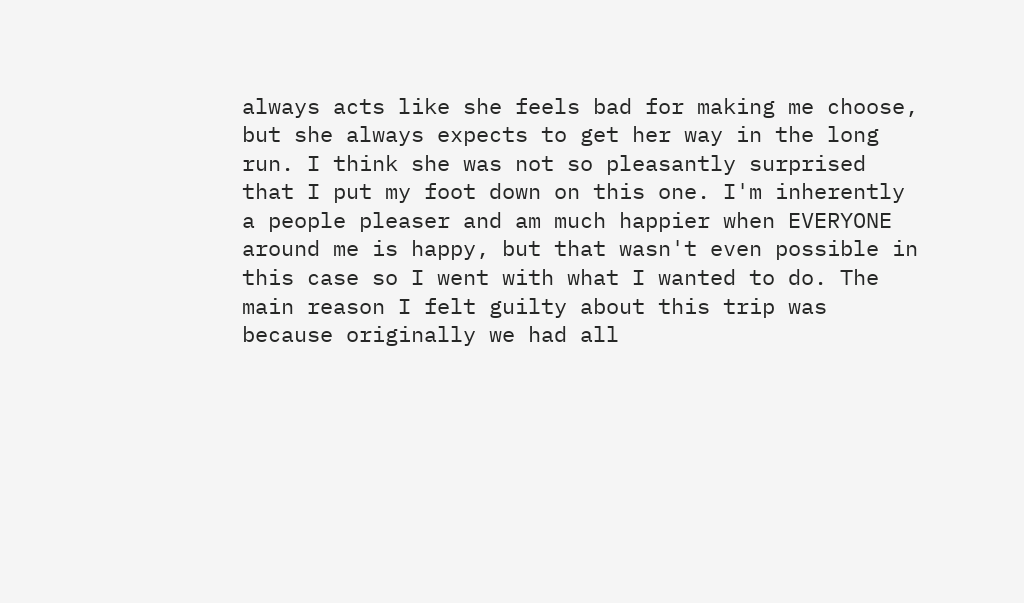always acts like she feels bad for making me choose, but she always expects to get her way in the long run. I think she was not so pleasantly surprised that I put my foot down on this one. I'm inherently a people pleaser and am much happier when EVERYONE around me is happy, but that wasn't even possible in this case so I went with what I wanted to do. The main reason I felt guilty about this trip was because originally we had all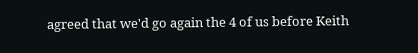agreed that we'd go again the 4 of us before Keith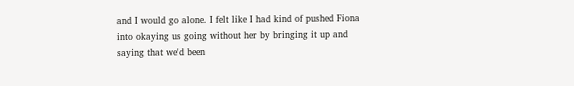and I would go alone. I felt like I had kind of pushed Fiona into okaying us going without her by bringing it up and saying that we'd been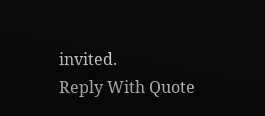invited.
Reply With Quote